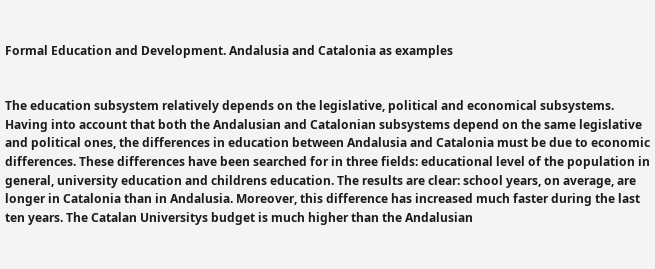Formal Education and Development. Andalusia and Catalonia as examples


The education subsystem relatively depends on the legislative, political and economical subsystems. Having into account that both the Andalusian and Catalonian subsystems depend on the same legislative and political ones, the differences in education between Andalusia and Catalonia must be due to economic differences. These differences have been searched for in three fields: educational level of the population in general, university education and childrens education. The results are clear: school years, on average, are longer in Catalonia than in Andalusia. Moreover, this difference has increased much faster during the last ten years. The Catalan Universitys budget is much higher than the Andalusian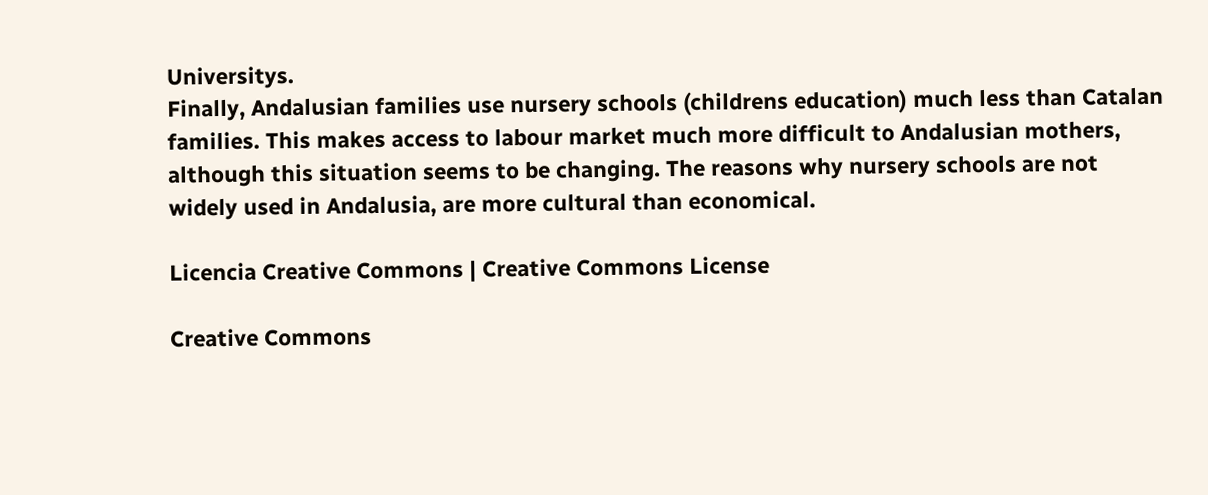Universitys.
Finally, Andalusian families use nursery schools (childrens education) much less than Catalan families. This makes access to labour market much more difficult to Andalusian mothers, although this situation seems to be changing. The reasons why nursery schools are not widely used in Andalusia, are more cultural than economical.

Licencia Creative Commons | Creative Commons License

Creative Commons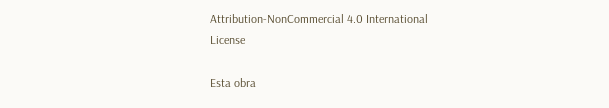Attribution-NonCommercial 4.0 International License

Esta obra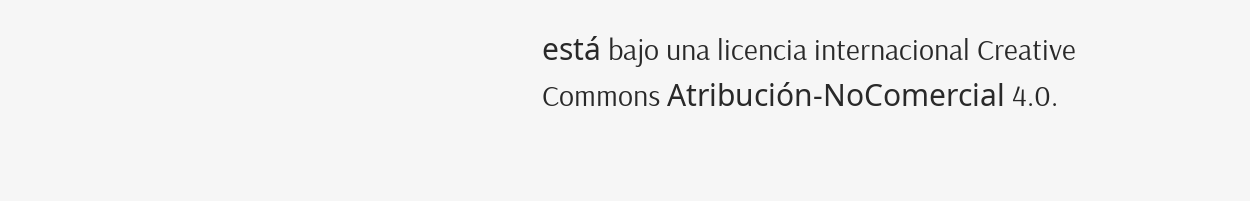está bajo una licencia internacional Creative Commons Atribución-NoComercial 4.0.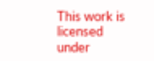This work is licensed under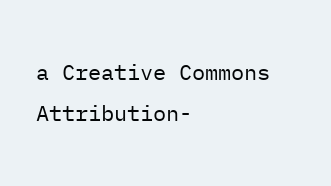a Creative Commons Attribution-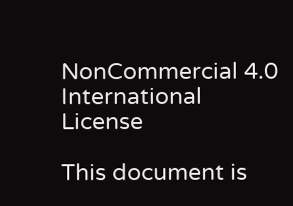NonCommercial 4.0 International License

This document is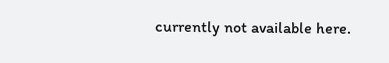currently not available here.